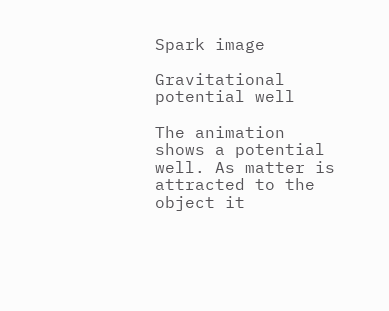Spark image

Gravitational potential well

The animation shows a potential well. As matter is attracted to the object it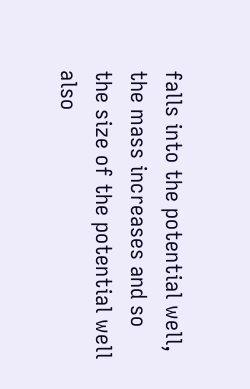falls into the potential well, the mass increases and so the size of the potential well also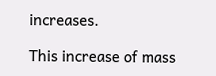increases.

This increase of mass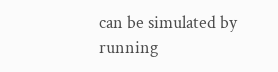can be simulated by running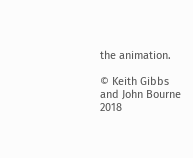the animation.

© Keith Gibbs and John Bourne 2018